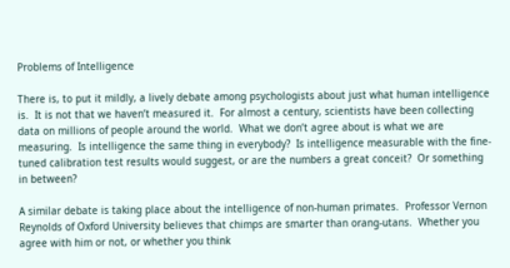Problems of Intelligence

There is, to put it mildly, a lively debate among psychologists about just what human intelligence is.  It is not that we haven’t measured it.  For almost a century, scientists have been collecting data on millions of people around the world.  What we don’t agree about is what we are measuring.  Is intelligence the same thing in everybody?  Is intelligence measurable with the fine-tuned calibration test results would suggest, or are the numbers a great conceit?  Or something in between?

A similar debate is taking place about the intelligence of non-human primates.  Professor Vernon Reynolds of Oxford University believes that chimps are smarter than orang-utans.  Whether you agree with him or not, or whether you think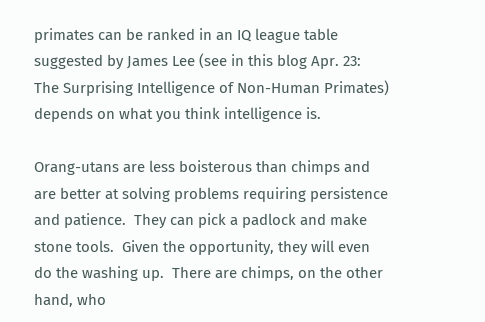primates can be ranked in an IQ league table suggested by James Lee (see in this blog Apr. 23:  The Surprising Intelligence of Non-Human Primates) depends on what you think intelligence is.

Orang-utans are less boisterous than chimps and are better at solving problems requiring persistence and patience.  They can pick a padlock and make stone tools.  Given the opportunity, they will even do the washing up.  There are chimps, on the other hand, who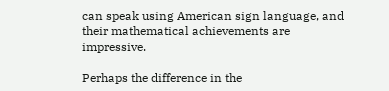can speak using American sign language, and their mathematical achievements are impressive.

Perhaps the difference in the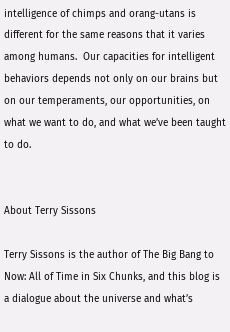intelligence of chimps and orang-utans is different for the same reasons that it varies among humans.  Our capacities for intelligent behaviors depends not only on our brains but on our temperaments, our opportunities, on what we want to do, and what we’ve been taught to do.


About Terry Sissons

Terry Sissons is the author of The Big Bang to Now: All of Time in Six Chunks, and this blog is a dialogue about the universe and what’s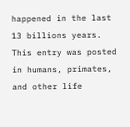happened in the last 13 billions years.
This entry was posted in humans, primates, and other life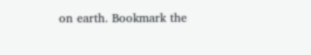on earth. Bookmark the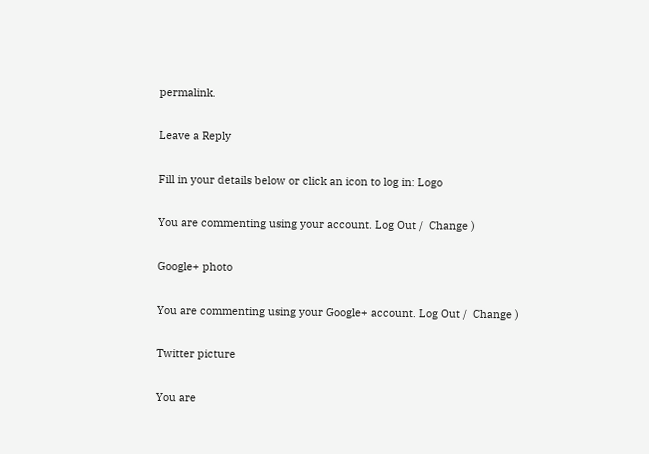permalink.

Leave a Reply

Fill in your details below or click an icon to log in: Logo

You are commenting using your account. Log Out /  Change )

Google+ photo

You are commenting using your Google+ account. Log Out /  Change )

Twitter picture

You are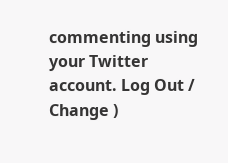commenting using your Twitter account. Log Out /  Change )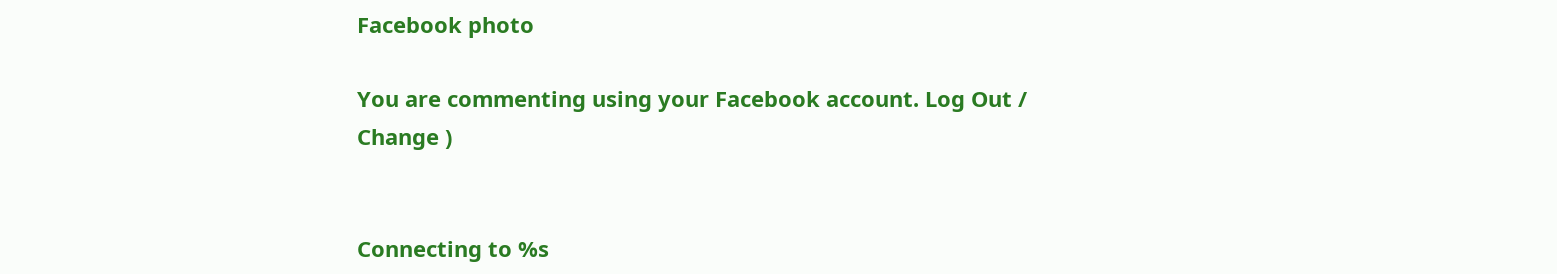Facebook photo

You are commenting using your Facebook account. Log Out /  Change )


Connecting to %s